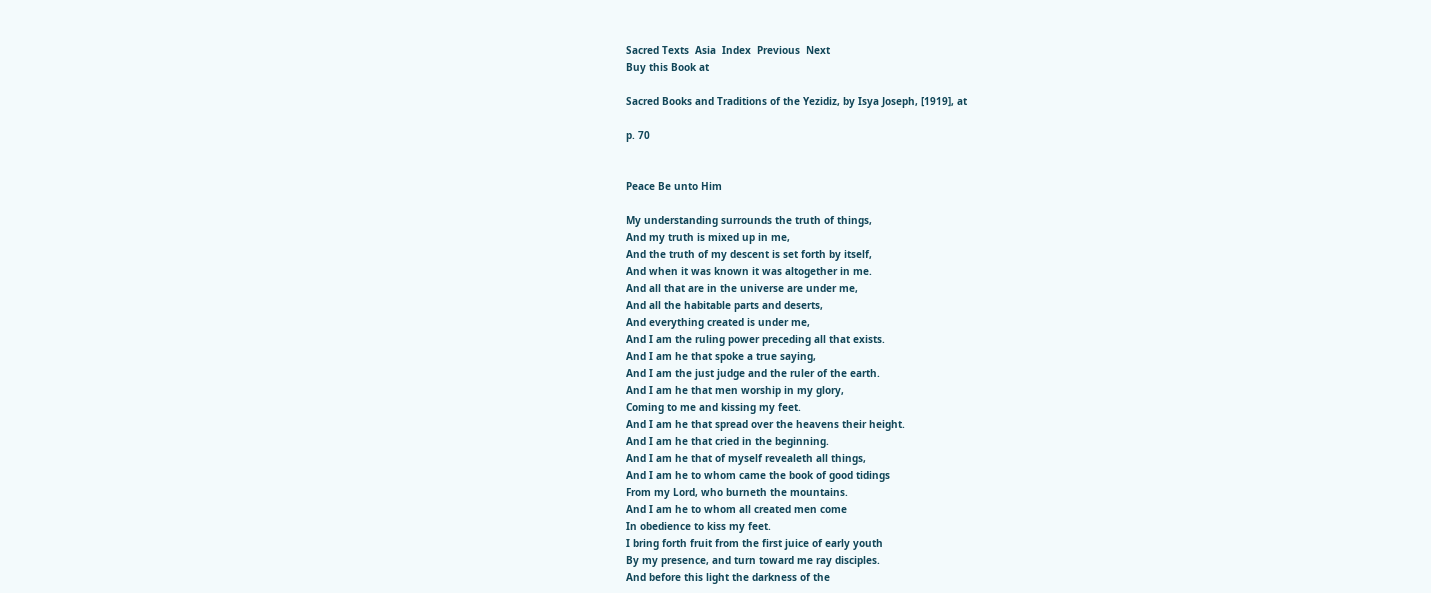Sacred Texts  Asia  Index  Previous  Next
Buy this Book at

Sacred Books and Traditions of the Yezidiz, by Isya Joseph, [1919], at

p. 70


Peace Be unto Him

My understanding surrounds the truth of things,
And my truth is mixed up in me,
And the truth of my descent is set forth by itself,
And when it was known it was altogether in me.
And all that are in the universe are under me,
And all the habitable parts and deserts,
And everything created is under me,
And I am the ruling power preceding all that exists.
And I am he that spoke a true saying,
And I am the just judge and the ruler of the earth.
And I am he that men worship in my glory,
Coming to me and kissing my feet.
And I am he that spread over the heavens their height.
And I am he that cried in the beginning.
And I am he that of myself revealeth all things,
And I am he to whom came the book of good tidings
From my Lord, who burneth the mountains.
And I am he to whom all created men come
In obedience to kiss my feet.
I bring forth fruit from the first juice of early youth
By my presence, and turn toward me ray disciples.
And before this light the darkness of the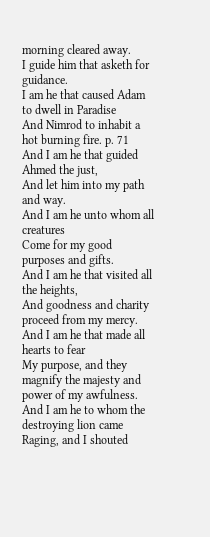morning cleared away.
I guide him that asketh for guidance.
I am he that caused Adam to dwell in Paradise
And Nimrod to inhabit a hot burning fire. p. 71
And I am he that guided Ahmed the just,
And let him into my path and way.
And I am he unto whom all creatures
Come for my good purposes and gifts.
And I am he that visited all the heights,
And goodness and charity proceed from my mercy.
And I am he that made all hearts to fear
My purpose, and they magnify the majesty and power of my awfulness.
And I am he to whom the destroying lion came
Raging, and I shouted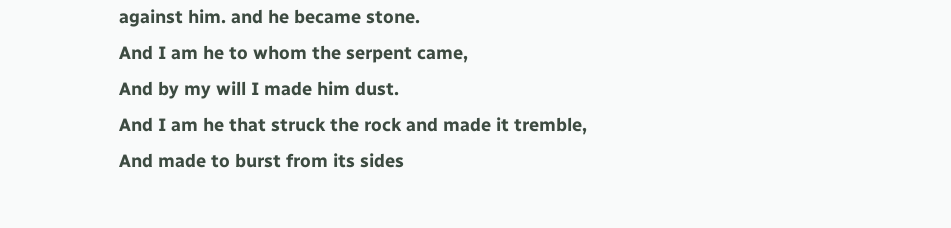against him. and he became stone.
And I am he to whom the serpent came,
And by my will I made him dust.
And I am he that struck the rock and made it tremble,
And made to burst from its sides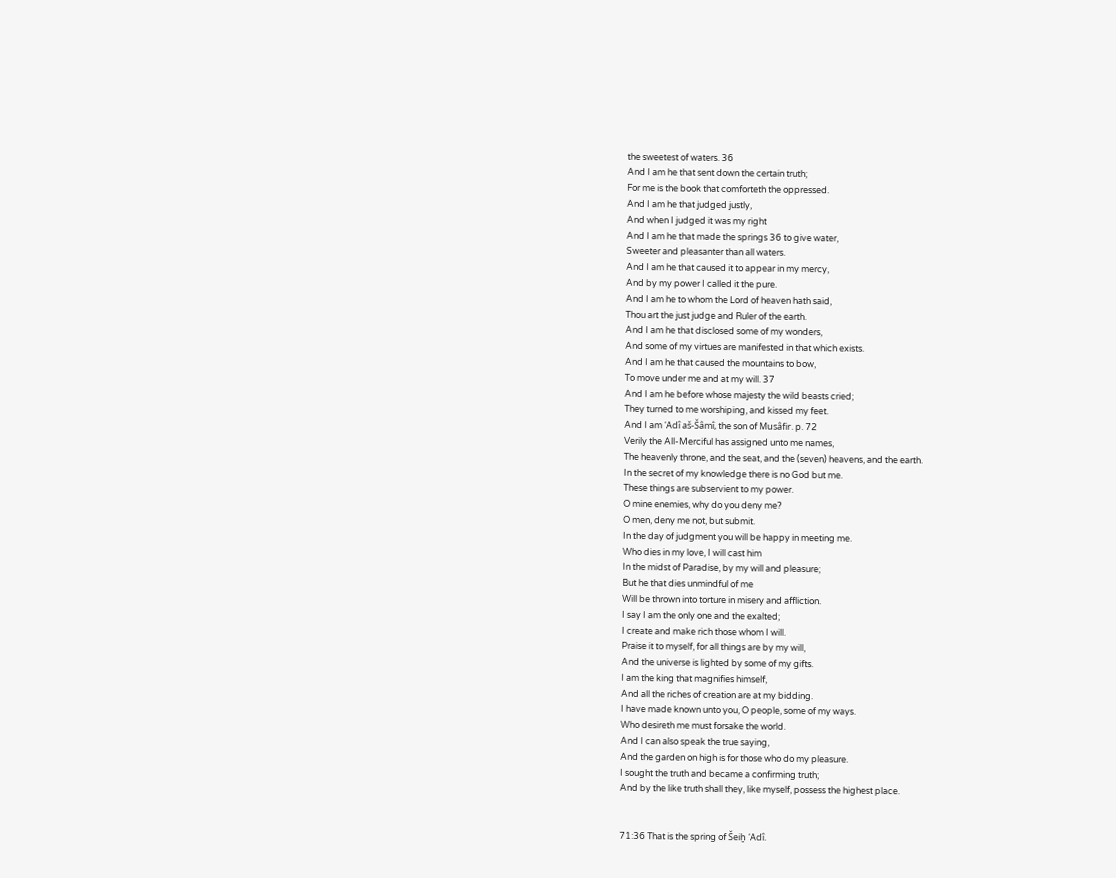the sweetest of waters. 36
And I am he that sent down the certain truth;
For me is the book that comforteth the oppressed.
And I am he that judged justly,
And when I judged it was my right
And I am he that made the springs 36 to give water,
Sweeter and pleasanter than all waters.
And I am he that caused it to appear in my mercy,
And by my power I called it the pure.
And I am he to whom the Lord of heaven hath said,
Thou art the just judge and Ruler of the earth.
And I am he that disclosed some of my wonders,
And some of my virtues are manifested in that which exists.
And I am he that caused the mountains to bow,
To move under me and at my will. 37
And I am he before whose majesty the wild beasts cried;
They turned to me worshiping, and kissed my feet.
And I am ‘Adî aš-Šâmî, the son of Musâfir. p. 72
Verily the All-Merciful has assigned unto me names,
The heavenly throne, and the seat, and the (seven) heavens, and the earth.
In the secret of my knowledge there is no God but me.
These things are subservient to my power.
O mine enemies, why do you deny me?
O men, deny me not, but submit.
In the day of judgment you will be happy in meeting me.
Who dies in my love, I will cast him
In the midst of Paradise, by my will and pleasure;
But he that dies unmindful of me
Will be thrown into torture in misery and affliction.
I say I am the only one and the exalted;
I create and make rich those whom I will.
Praise it to myself, for all things are by my will,
And the universe is lighted by some of my gifts.
I am the king that magnifies himself,
And all the riches of creation are at my bidding.
I have made known unto you, O people, some of my ways.
Who desireth me must forsake the world.
And I can also speak the true saying,
And the garden on high is for those who do my pleasure.
I sought the truth and became a confirming truth;
And by the like truth shall they, like myself, possess the highest place.


71:36 That is the spring of Šeiḫ ‘Adî.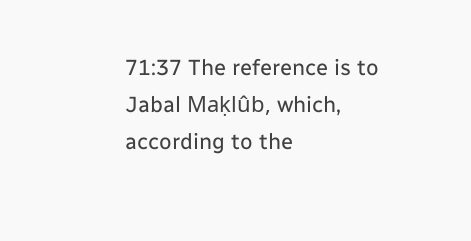71:37 The reference is to Jabal Maḳlûb, which, according to the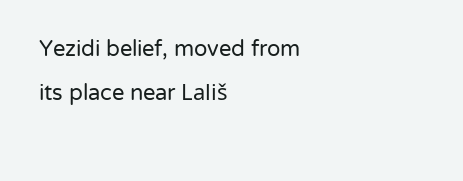Yezidi belief, moved from its place near Lališ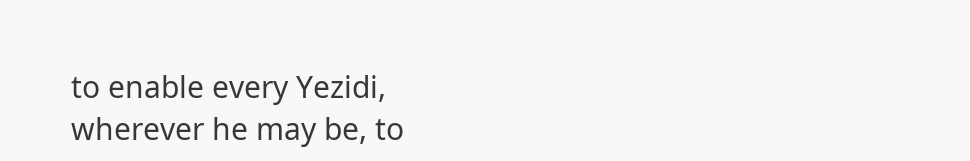to enable every Yezidi, wherever he may be, to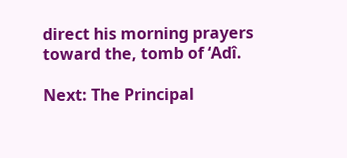direct his morning prayers toward the, tomb of ‘Adî.

Next: The Principal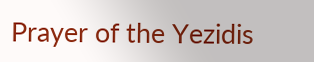Prayer of the Yezidis